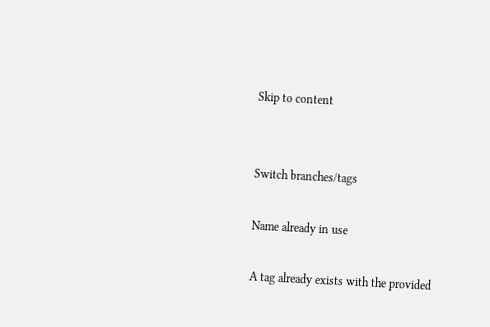Skip to content


Switch branches/tags

Name already in use

A tag already exists with the provided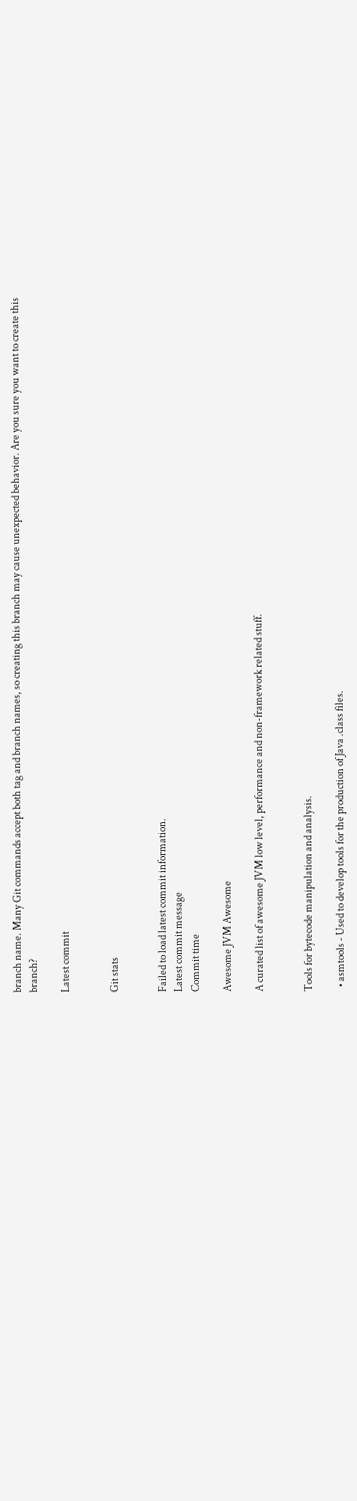branch name. Many Git commands accept both tag and branch names, so creating this branch may cause unexpected behavior. Are you sure you want to create this branch?

Latest commit


Git stats


Failed to load latest commit information.
Latest commit message
Commit time

Awesome JVM Awesome

A curated list of awesome JVM low level, performance and non-framework related stuff.


Tools for bytecode manipulation and analysis.

  • asmtools - Used to develop tools for the production of Java .class files.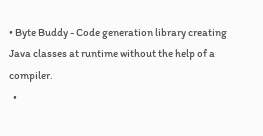• Byte Buddy - Code generation library creating Java classes at runtime without the help of a compiler.
  •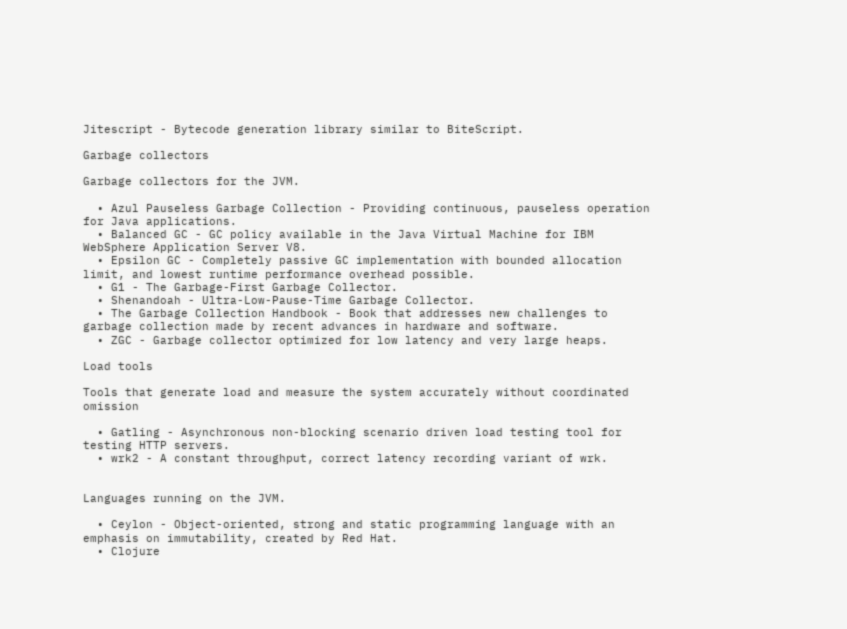Jitescript - Bytecode generation library similar to BiteScript.

Garbage collectors

Garbage collectors for the JVM.

  • Azul Pauseless Garbage Collection - Providing continuous, pauseless operation for Java applications.
  • Balanced GC - GC policy available in the Java Virtual Machine for IBM WebSphere Application Server V8.
  • Epsilon GC - Completely passive GC implementation with bounded allocation limit, and lowest runtime performance overhead possible.
  • G1 - The Garbage-First Garbage Collector.
  • Shenandoah - Ultra-Low-Pause-Time Garbage Collector.
  • The Garbage Collection Handbook - Book that addresses new challenges to garbage collection made by recent advances in hardware and software.
  • ZGC - Garbage collector optimized for low latency and very large heaps.

Load tools

Tools that generate load and measure the system accurately without coordinated omission

  • Gatling - Asynchronous non-blocking scenario driven load testing tool for testing HTTP servers.
  • wrk2 - A constant throughput, correct latency recording variant of wrk.


Languages running on the JVM.

  • Ceylon - Object-oriented, strong and static programming language with an emphasis on immutability, created by Red Hat.
  • Clojure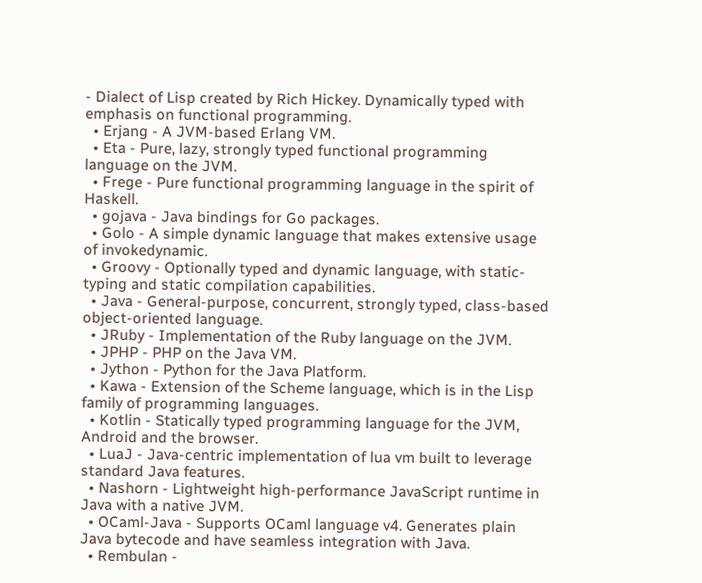- Dialect of Lisp created by Rich Hickey. Dynamically typed with emphasis on functional programming.
  • Erjang - A JVM-based Erlang VM.
  • Eta - Pure, lazy, strongly typed functional programming language on the JVM.
  • Frege - Pure functional programming language in the spirit of Haskell.
  • gojava - Java bindings for Go packages.
  • Golo - A simple dynamic language that makes extensive usage of invokedynamic.
  • Groovy - Optionally typed and dynamic language, with static-typing and static compilation capabilities.
  • Java - General-purpose, concurrent, strongly typed, class-based object-oriented language.
  • JRuby - Implementation of the Ruby language on the JVM.
  • JPHP - PHP on the Java VM.
  • Jython - Python for the Java Platform.
  • Kawa - Extension of the Scheme language, which is in the Lisp family of programming languages.
  • Kotlin - Statically typed programming language for the JVM, Android and the browser.
  • LuaJ - Java-centric implementation of lua vm built to leverage standard Java features.
  • Nashorn - Lightweight high-performance JavaScript runtime in Java with a native JVM.
  • OCaml-Java - Supports OCaml language v4. Generates plain Java bytecode and have seamless integration with Java.
  • Rembulan -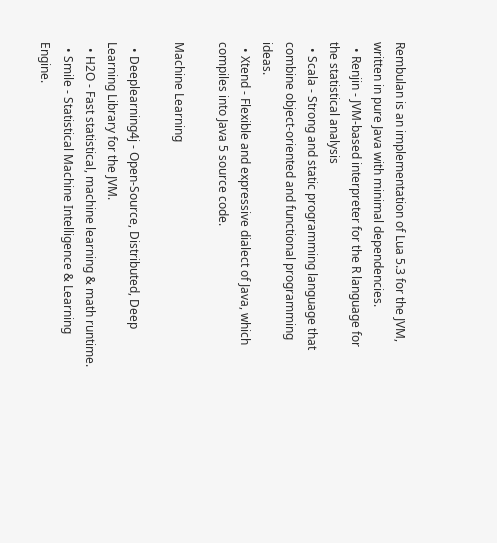Rembulan is an implementation of Lua 5.3 for the JVM, written in pure Java with minimal dependencies.
  • Renjin - JVM-based interpreter for the R language for the statistical analysis
  • Scala - Strong and static programming language that combine object-oriented and functional programming ideas.
  • Xtend - Flexible and expressive dialect of Java, which compiles into Java 5 source code.

Machine Learning

  • Deeplearning4j - Open-Source, Distributed, Deep Learning Library for the JVM.
  • H2O - Fast statistical, machine learning & math runtime.
  • Smile - Statistical Machine Intelligence & Learning Engine.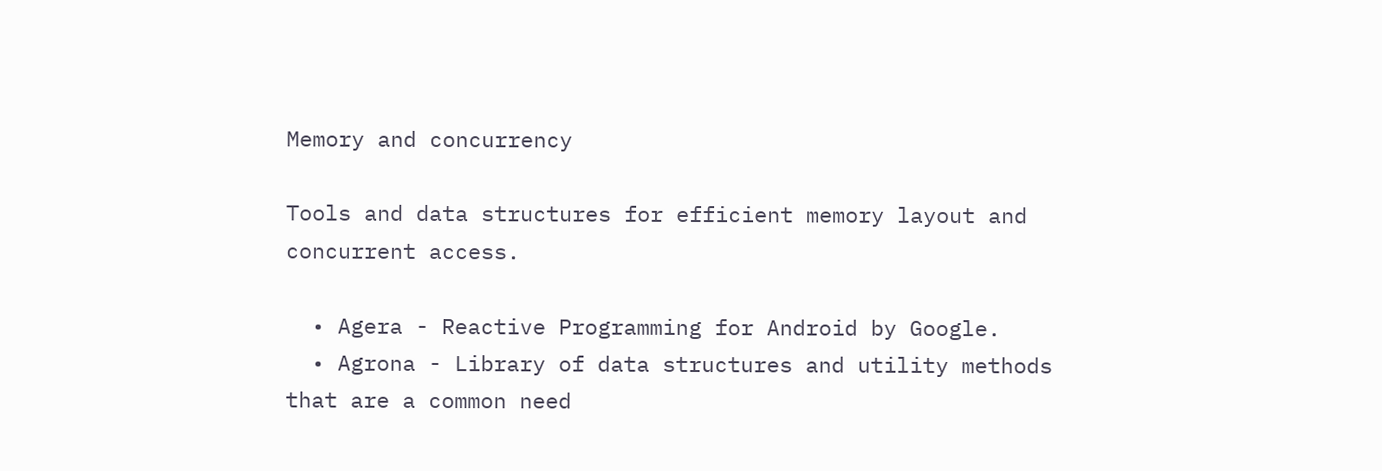Memory and concurrency

Tools and data structures for efficient memory layout and concurrent access.

  • Agera - Reactive Programming for Android by Google.
  • Agrona - Library of data structures and utility methods that are a common need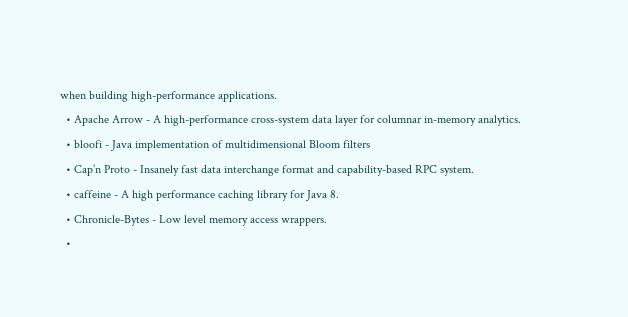when building high-performance applications.
  • Apache Arrow - A high-performance cross-system data layer for columnar in-memory analytics.
  • bloofi - Java implementation of multidimensional Bloom filters
  • Cap’n Proto - Insanely fast data interchange format and capability-based RPC system.
  • caffeine - A high performance caching library for Java 8.
  • Chronicle-Bytes - Low level memory access wrappers.
  •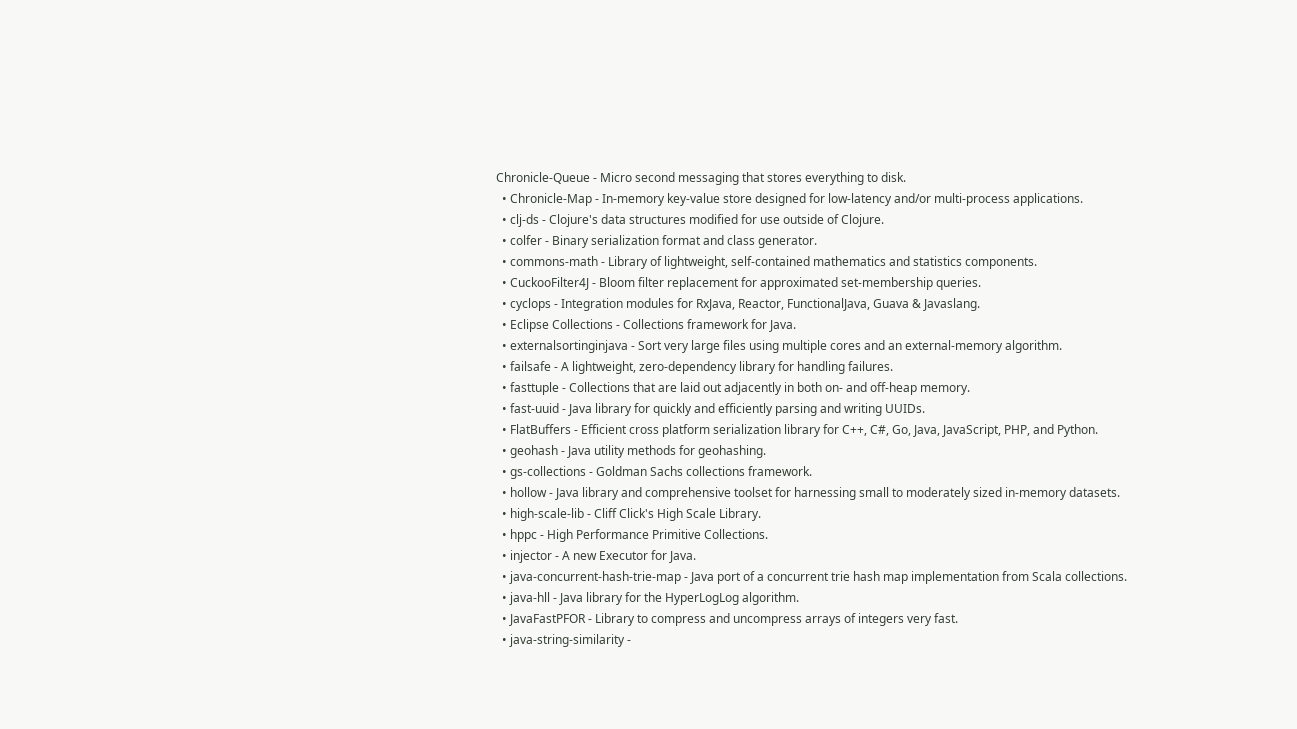Chronicle-Queue - Micro second messaging that stores everything to disk.
  • Chronicle-Map - In-memory key-value store designed for low-latency and/or multi-process applications.
  • clj-ds - Clojure's data structures modified for use outside of Clojure.
  • colfer - Binary serialization format and class generator.
  • commons-math - Library of lightweight, self-contained mathematics and statistics components.
  • CuckooFilter4J - Bloom filter replacement for approximated set-membership queries.
  • cyclops - Integration modules for RxJava, Reactor, FunctionalJava, Guava & Javaslang.
  • Eclipse Collections - Collections framework for Java.
  • externalsortinginjava - Sort very large files using multiple cores and an external-memory algorithm.
  • failsafe - A lightweight, zero-dependency library for handling failures.
  • fasttuple - Collections that are laid out adjacently in both on- and off-heap memory.
  • fast-uuid - Java library for quickly and efficiently parsing and writing UUIDs.
  • FlatBuffers - Efficient cross platform serialization library for C++, C#, Go, Java, JavaScript, PHP, and Python.
  • geohash - Java utility methods for geohashing.
  • gs-collections - Goldman Sachs collections framework.
  • hollow - Java library and comprehensive toolset for harnessing small to moderately sized in-memory datasets.
  • high-scale-lib - Cliff Click's High Scale Library.
  • hppc - High Performance Primitive Collections.
  • injector - A new Executor for Java.
  • java-concurrent-hash-trie-map - Java port of a concurrent trie hash map implementation from Scala collections.
  • java-hll - Java library for the HyperLogLog algorithm.
  • JavaFastPFOR - Library to compress and uncompress arrays of integers very fast.
  • java-string-similarity -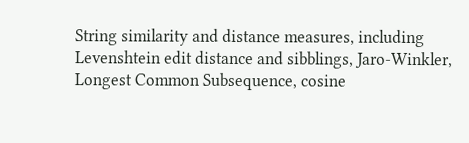String similarity and distance measures, including Levenshtein edit distance and sibblings, Jaro-Winkler, Longest Common Subsequence, cosine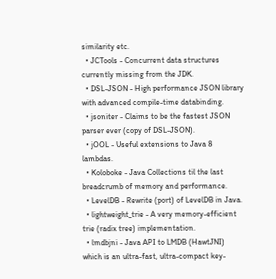similarity etc.
  • JCTools - Concurrent data structures currently missing from the JDK.
  • DSL-JSON - High performance JSON library with advanced compile-time databinding.
  • jsoniter - Claims to be the fastest JSON parser ever (copy of DSL-JSON).
  • jOOL - Useful extensions to Java 8 lambdas.
  • Koloboke - Java Collections til the last breadcrumb of memory and performance.
  • LevelDB - Rewrite (port) of LevelDB in Java.
  • lightweight_trie - A very memory-efficient trie (radix tree) implementation.
  • lmdbjni - Java API to LMDB (HawtJNI) which is an ultra-fast, ultra-compact key-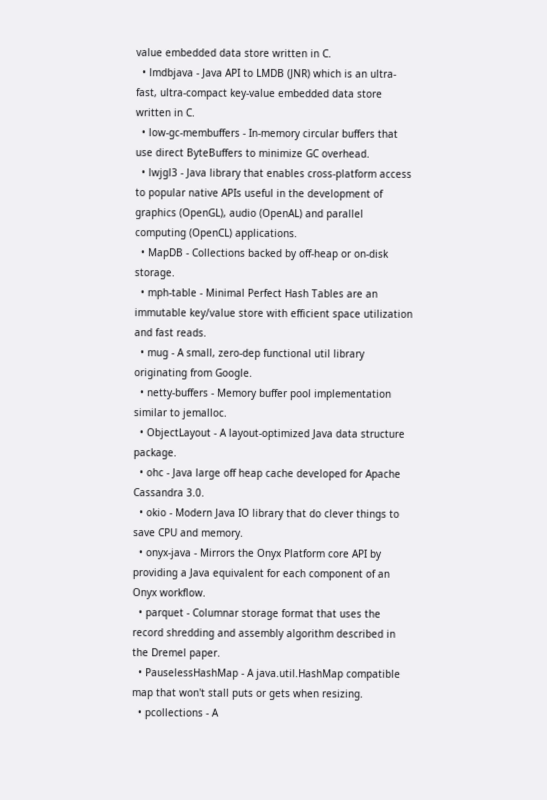value embedded data store written in C.
  • lmdbjava - Java API to LMDB (JNR) which is an ultra-fast, ultra-compact key-value embedded data store written in C.
  • low-gc-membuffers - In-memory circular buffers that use direct ByteBuffers to minimize GC overhead.
  • lwjgl3 - Java library that enables cross-platform access to popular native APIs useful in the development of graphics (OpenGL), audio (OpenAL) and parallel computing (OpenCL) applications.
  • MapDB - Collections backed by off-heap or on-disk storage.
  • mph-table - Minimal Perfect Hash Tables are an immutable key/value store with efficient space utilization and fast reads.
  • mug - A small, zero-dep functional util library originating from Google.
  • netty-buffers - Memory buffer pool implementation similar to jemalloc.
  • ObjectLayout - A layout-optimized Java data structure package.
  • ohc - Java large off heap cache developed for Apache Cassandra 3.0.
  • okio - Modern Java IO library that do clever things to save CPU and memory.
  • onyx-java - Mirrors the Onyx Platform core API by providing a Java equivalent for each component of an Onyx workflow.
  • parquet - Columnar storage format that uses the record shredding and assembly algorithm described in the Dremel paper.
  • PauselessHashMap - A java.util.HashMap compatible map that won't stall puts or gets when resizing.
  • pcollections - A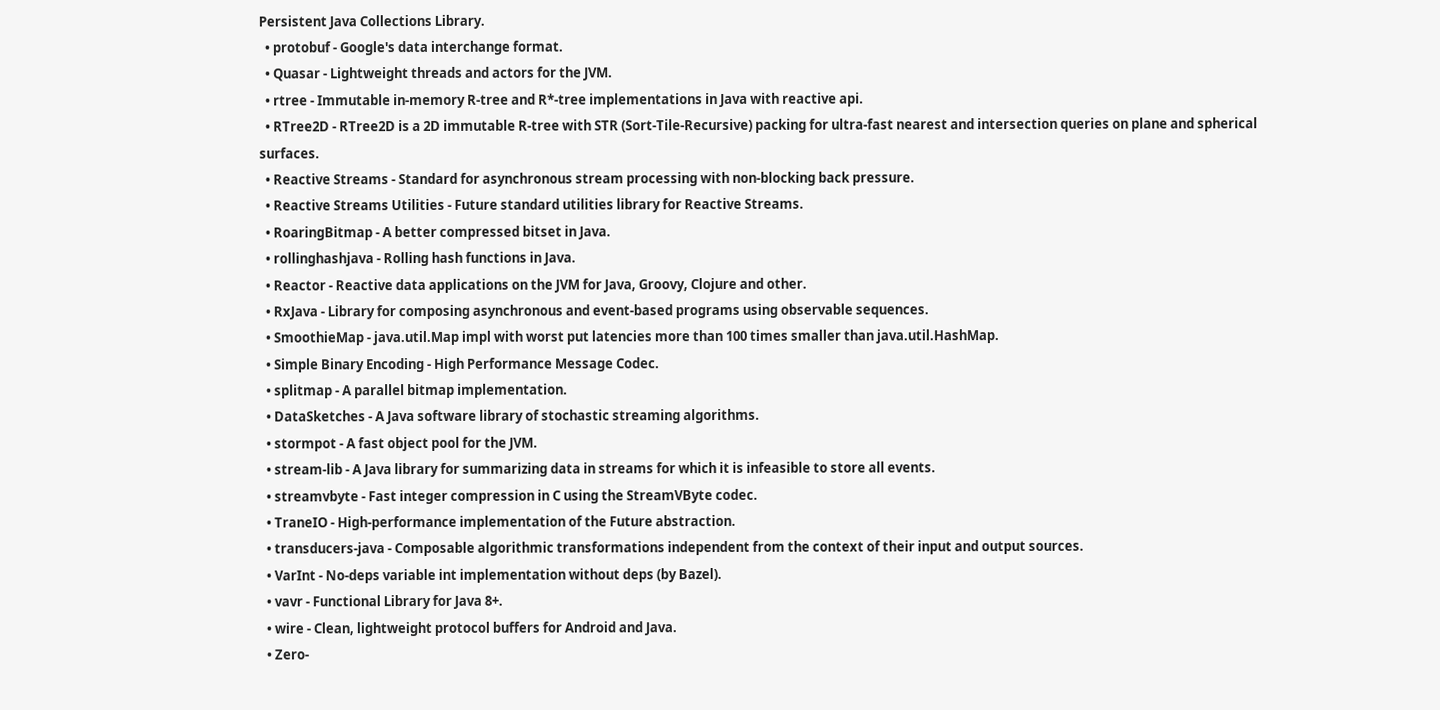Persistent Java Collections Library.
  • protobuf - Google's data interchange format.
  • Quasar - Lightweight threads and actors for the JVM.
  • rtree - Immutable in-memory R-tree and R*-tree implementations in Java with reactive api.
  • RTree2D - RTree2D is a 2D immutable R-tree with STR (Sort-Tile-Recursive) packing for ultra-fast nearest and intersection queries on plane and spherical surfaces.
  • Reactive Streams - Standard for asynchronous stream processing with non-blocking back pressure.
  • Reactive Streams Utilities - Future standard utilities library for Reactive Streams.
  • RoaringBitmap - A better compressed bitset in Java.
  • rollinghashjava - Rolling hash functions in Java.
  • Reactor - Reactive data applications on the JVM for Java, Groovy, Clojure and other.
  • RxJava - Library for composing asynchronous and event-based programs using observable sequences.
  • SmoothieMap - java.util.Map impl with worst put latencies more than 100 times smaller than java.util.HashMap.
  • Simple Binary Encoding - High Performance Message Codec.
  • splitmap - A parallel bitmap implementation.
  • DataSketches - A Java software library of stochastic streaming algorithms.
  • stormpot - A fast object pool for the JVM.
  • stream-lib - A Java library for summarizing data in streams for which it is infeasible to store all events.
  • streamvbyte - Fast integer compression in C using the StreamVByte codec.
  • TraneIO - High-performance implementation of the Future abstraction.
  • transducers-java - Composable algorithmic transformations independent from the context of their input and output sources.
  • VarInt - No-deps variable int implementation without deps (by Bazel).
  • vavr - Functional Library for Java 8+.
  • wire - Clean, lightweight protocol buffers for Android and Java.
  • Zero-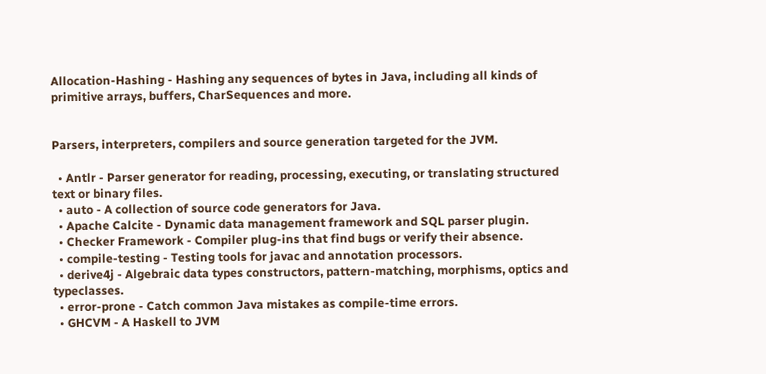Allocation-Hashing - Hashing any sequences of bytes in Java, including all kinds of primitive arrays, buffers, CharSequences and more.


Parsers, interpreters, compilers and source generation targeted for the JVM.

  • Antlr - Parser generator for reading, processing, executing, or translating structured text or binary files.
  • auto - A collection of source code generators for Java.
  • Apache Calcite - Dynamic data management framework and SQL parser plugin.
  • Checker Framework - Compiler plug-ins that find bugs or verify their absence.
  • compile-testing - Testing tools for javac and annotation processors.
  • derive4j - Algebraic data types constructors, pattern-matching, morphisms, optics and typeclasses.
  • error-prone - Catch common Java mistakes as compile-time errors.
  • GHCVM - A Haskell to JVM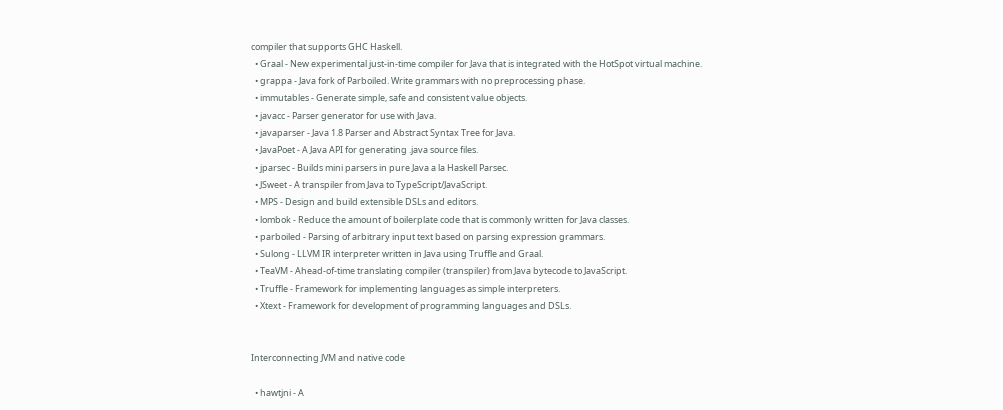compiler that supports GHC Haskell.
  • Graal - New experimental just-in-time compiler for Java that is integrated with the HotSpot virtual machine.
  • grappa - Java fork of Parboiled. Write grammars with no preprocessing phase.
  • immutables - Generate simple, safe and consistent value objects.
  • javacc - Parser generator for use with Java.
  • javaparser - Java 1.8 Parser and Abstract Syntax Tree for Java.
  • JavaPoet - A Java API for generating .java source files.
  • jparsec - Builds mini parsers in pure Java a la Haskell Parsec.
  • JSweet - A transpiler from Java to TypeScript/JavaScript.
  • MPS - Design and build extensible DSLs and editors.
  • lombok - Reduce the amount of boilerplate code that is commonly written for Java classes.
  • parboiled - Parsing of arbitrary input text based on parsing expression grammars.
  • Sulong - LLVM IR interpreter written in Java using Truffle and Graal.
  • TeaVM - Ahead-of-time translating compiler (transpiler) from Java bytecode to JavaScript.
  • Truffle - Framework for implementing languages as simple interpreters.
  • Xtext - Framework for development of programming languages and DSLs.


Interconnecting JVM and native code

  • hawtjni - A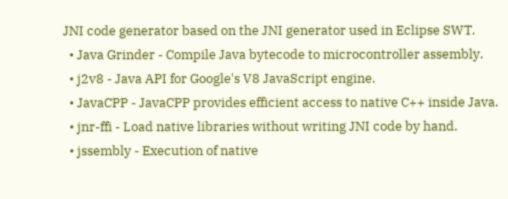JNI code generator based on the JNI generator used in Eclipse SWT.
  • Java Grinder - Compile Java bytecode to microcontroller assembly.
  • j2v8 - Java API for Google's V8 JavaScript engine.
  • JavaCPP - JavaCPP provides efficient access to native C++ inside Java.
  • jnr-ffi - Load native libraries without writing JNI code by hand.
  • jssembly - Execution of native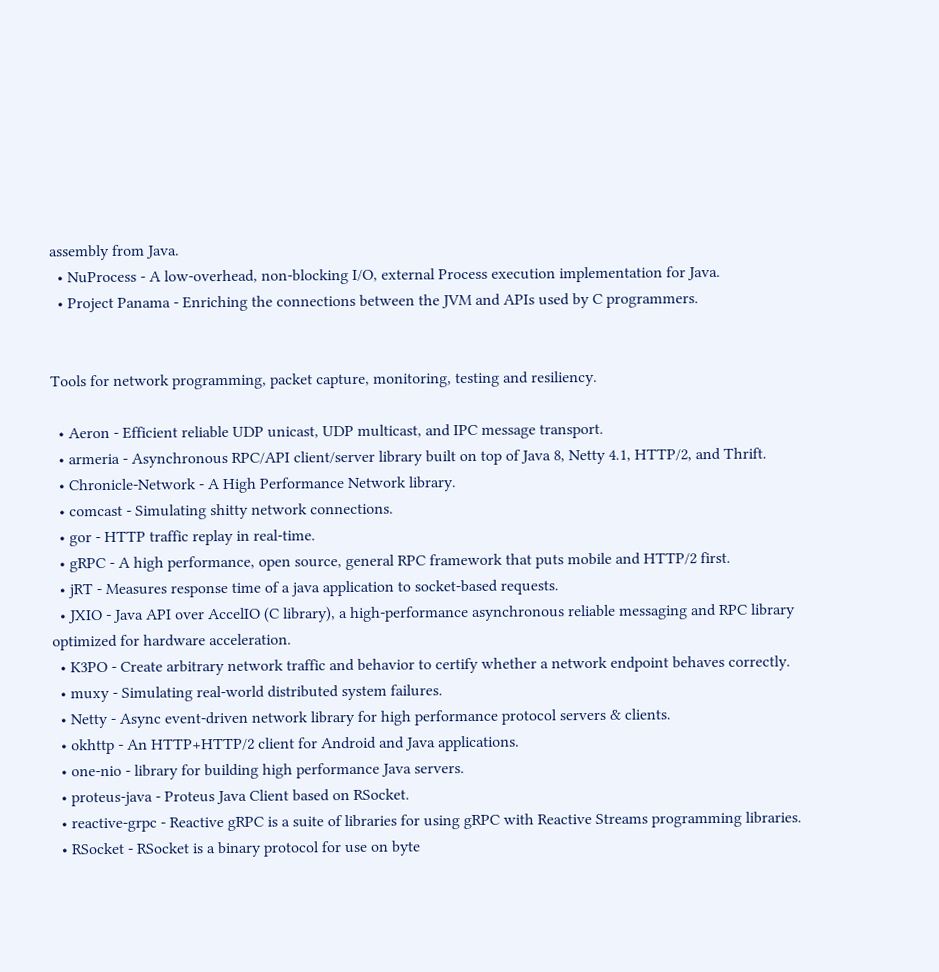assembly from Java.
  • NuProcess - A low-overhead, non-blocking I/O, external Process execution implementation for Java.
  • Project Panama - Enriching the connections between the JVM and APIs used by C programmers.


Tools for network programming, packet capture, monitoring, testing and resiliency.

  • Aeron - Efficient reliable UDP unicast, UDP multicast, and IPC message transport.
  • armeria - Asynchronous RPC/API client/server library built on top of Java 8, Netty 4.1, HTTP/2, and Thrift.
  • Chronicle-Network - A High Performance Network library.
  • comcast - Simulating shitty network connections.
  • gor - HTTP traffic replay in real-time.
  • gRPC - A high performance, open source, general RPC framework that puts mobile and HTTP/2 first.
  • jRT - Measures response time of a java application to socket-based requests.
  • JXIO - Java API over AccelIO (C library), a high-performance asynchronous reliable messaging and RPC library optimized for hardware acceleration.
  • K3PO - Create arbitrary network traffic and behavior to certify whether a network endpoint behaves correctly.
  • muxy - Simulating real-world distributed system failures.
  • Netty - Async event-driven network library for high performance protocol servers & clients.
  • okhttp - An HTTP+HTTP/2 client for Android and Java applications.
  • one-nio - library for building high performance Java servers.
  • proteus-java - Proteus Java Client based on RSocket.
  • reactive-grpc - Reactive gRPC is a suite of libraries for using gRPC with Reactive Streams programming libraries.
  • RSocket - RSocket is a binary protocol for use on byte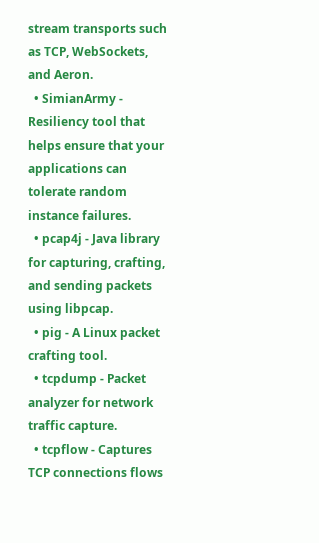stream transports such as TCP, WebSockets, and Aeron.
  • SimianArmy - Resiliency tool that helps ensure that your applications can tolerate random instance failures.
  • pcap4j - Java library for capturing, crafting, and sending packets using libpcap.
  • pig - A Linux packet crafting tool.
  • tcpdump - Packet analyzer for network traffic capture.
  • tcpflow - Captures TCP connections flows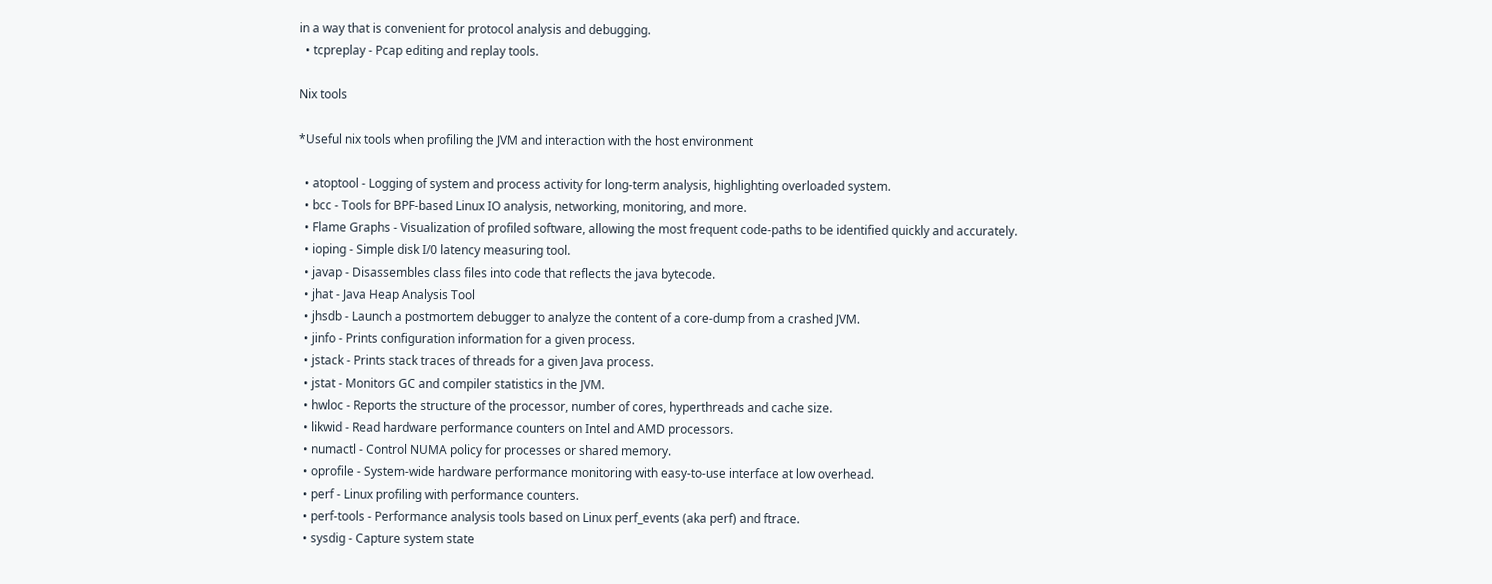in a way that is convenient for protocol analysis and debugging.
  • tcpreplay - Pcap editing and replay tools.

Nix tools

*Useful nix tools when profiling the JVM and interaction with the host environment

  • atoptool - Logging of system and process activity for long-term analysis, highlighting overloaded system.
  • bcc - Tools for BPF-based Linux IO analysis, networking, monitoring, and more.
  • Flame Graphs - Visualization of profiled software, allowing the most frequent code-paths to be identified quickly and accurately.
  • ioping - Simple disk I/0 latency measuring tool.
  • javap - Disassembles class files into code that reflects the java bytecode.
  • jhat - Java Heap Analysis Tool
  • jhsdb - Launch a postmortem debugger to analyze the content of a core-dump from a crashed JVM.
  • jinfo - Prints configuration information for a given process.
  • jstack - Prints stack traces of threads for a given Java process.
  • jstat - Monitors GC and compiler statistics in the JVM.
  • hwloc - Reports the structure of the processor, number of cores, hyperthreads and cache size.
  • likwid - Read hardware performance counters on Intel and AMD processors.
  • numactl - Control NUMA policy for processes or shared memory.
  • oprofile - System-wide hardware performance monitoring with easy-to-use interface at low overhead.
  • perf - Linux profiling with performance counters.
  • perf-tools - Performance analysis tools based on Linux perf_events (aka perf) and ftrace.
  • sysdig - Capture system state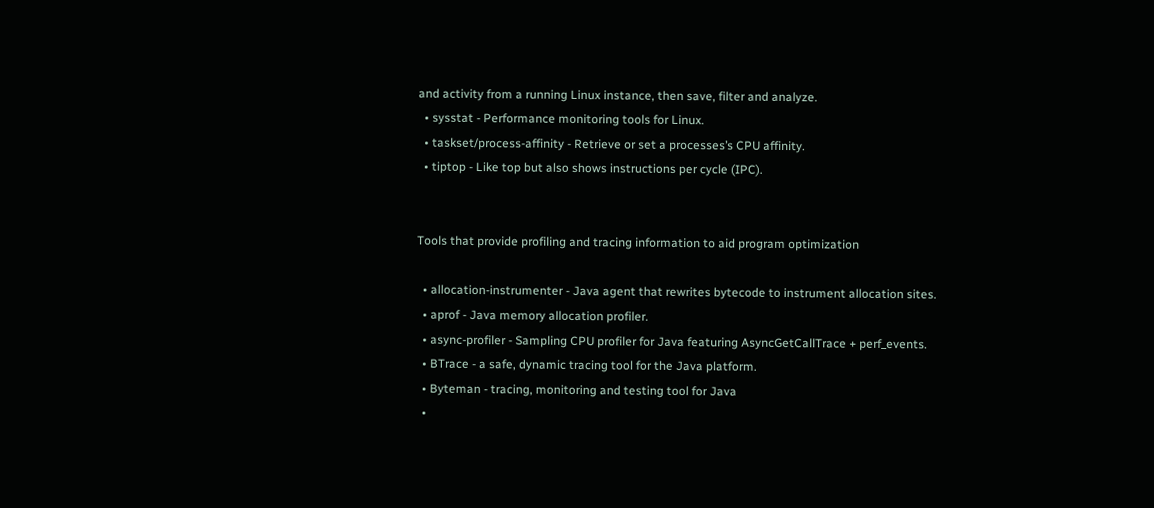and activity from a running Linux instance, then save, filter and analyze.
  • sysstat - Performance monitoring tools for Linux.
  • taskset/process-affinity - Retrieve or set a processes’s CPU affinity.
  • tiptop - Like top but also shows instructions per cycle (IPC).


Tools that provide profiling and tracing information to aid program optimization

  • allocation-instrumenter - Java agent that rewrites bytecode to instrument allocation sites.
  • aprof - Java memory allocation profiler.
  • async-profiler - Sampling CPU profiler for Java featuring AsyncGetCallTrace + perf_events.
  • BTrace - a safe, dynamic tracing tool for the Java platform.
  • Byteman - tracing, monitoring and testing tool for Java
  •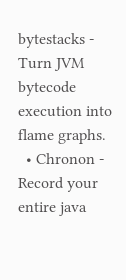bytestacks - Turn JVM bytecode execution into flame graphs.
  • Chronon - Record your entire java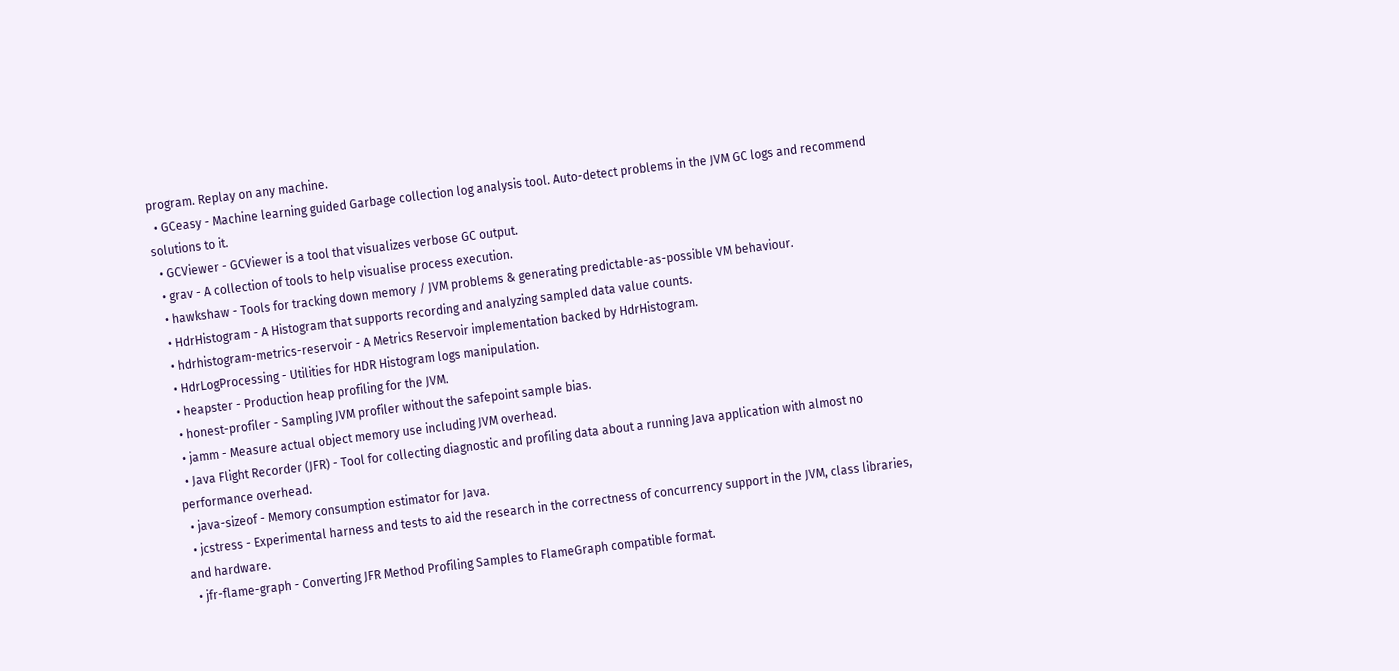program. Replay on any machine.
  • GCeasy - Machine learning guided Garbage collection log analysis tool. Auto-detect problems in the JVM GC logs and recommend solutions to it.
  • GCViewer - GCViewer is a tool that visualizes verbose GC output.
  • grav - A collection of tools to help visualise process execution.
  • hawkshaw - Tools for tracking down memory / JVM problems & generating predictable-as-possible VM behaviour.
  • HdrHistogram - A Histogram that supports recording and analyzing sampled data value counts.
  • hdrhistogram-metrics-reservoir - A Metrics Reservoir implementation backed by HdrHistogram.
  • HdrLogProcessing - Utilities for HDR Histogram logs manipulation.
  • heapster - Production heap profiling for the JVM.
  • honest-profiler - Sampling JVM profiler without the safepoint sample bias.
  • jamm - Measure actual object memory use including JVM overhead.
  • Java Flight Recorder (JFR) - Tool for collecting diagnostic and profiling data about a running Java application with almost no performance overhead.
  • java-sizeof - Memory consumption estimator for Java.
  • jcstress - Experimental harness and tests to aid the research in the correctness of concurrency support in the JVM, class libraries, and hardware.
  • jfr-flame-graph - Converting JFR Method Profiling Samples to FlameGraph compatible format.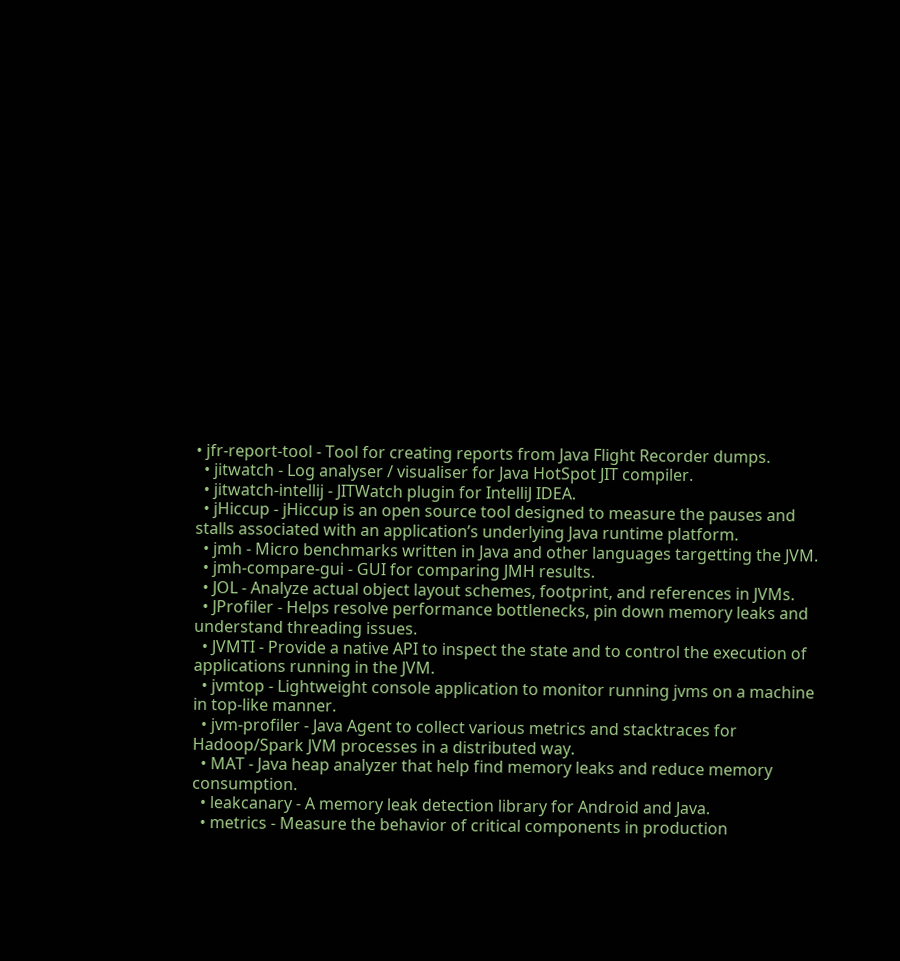• jfr-report-tool - Tool for creating reports from Java Flight Recorder dumps.
  • jitwatch - Log analyser / visualiser for Java HotSpot JIT compiler.
  • jitwatch-intellij - JITWatch plugin for IntelliJ IDEA.
  • jHiccup - jHiccup is an open source tool designed to measure the pauses and stalls associated with an application’s underlying Java runtime platform.
  • jmh - Micro benchmarks written in Java and other languages targetting the JVM.
  • jmh-compare-gui - GUI for comparing JMH results.
  • JOL - Analyze actual object layout schemes, footprint, and references in JVMs.
  • JProfiler - Helps resolve performance bottlenecks, pin down memory leaks and understand threading issues.
  • JVMTI - Provide a native API to inspect the state and to control the execution of applications running in the JVM.
  • jvmtop - Lightweight console application to monitor running jvms on a machine in top-like manner.
  • jvm-profiler - Java Agent to collect various metrics and stacktraces for Hadoop/Spark JVM processes in a distributed way.
  • MAT - Java heap analyzer that help find memory leaks and reduce memory consumption.
  • leakcanary - A memory leak detection library for Android and Java.
  • metrics - Measure the behavior of critical components in production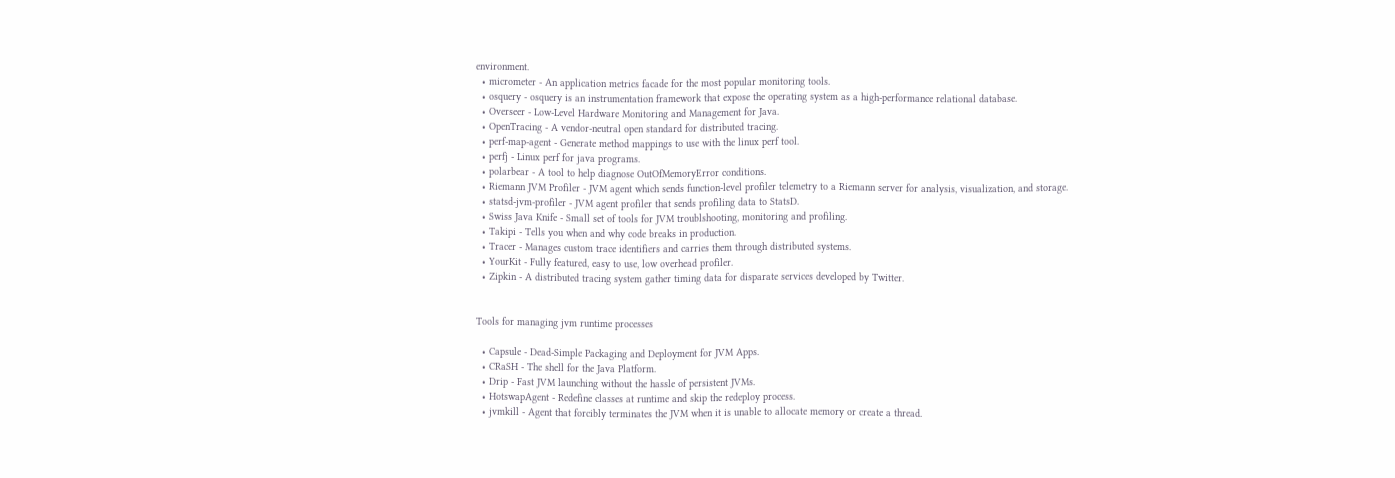environment.
  • micrometer - An application metrics facade for the most popular monitoring tools.
  • osquery - osquery is an instrumentation framework that expose the operating system as a high-performance relational database.
  • Overseer - Low-Level Hardware Monitoring and Management for Java.
  • OpenTracing - A vendor-neutral open standard for distributed tracing.
  • perf-map-agent - Generate method mappings to use with the linux perf tool.
  • perfj - Linux perf for java programs.
  • polarbear - A tool to help diagnose OutOfMemoryError conditions.
  • Riemann JVM Profiler - JVM agent which sends function-level profiler telemetry to a Riemann server for analysis, visualization, and storage.
  • statsd-jvm-profiler - JVM agent profiler that sends profiling data to StatsD.
  • Swiss Java Knife - Small set of tools for JVM troublshooting, monitoring and profiling.
  • Takipi - Tells you when and why code breaks in production.
  • Tracer - Manages custom trace identifiers and carries them through distributed systems.
  • YourKit - Fully featured, easy to use, low overhead profiler.
  • Zipkin - A distributed tracing system gather timing data for disparate services developed by Twitter.


Tools for managing jvm runtime processes

  • Capsule - Dead-Simple Packaging and Deployment for JVM Apps.
  • CRaSH - The shell for the Java Platform.
  • Drip - Fast JVM launching without the hassle of persistent JVMs.
  • HotswapAgent - Redefine classes at runtime and skip the redeploy process.
  • jvmkill - Agent that forcibly terminates the JVM when it is unable to allocate memory or create a thread.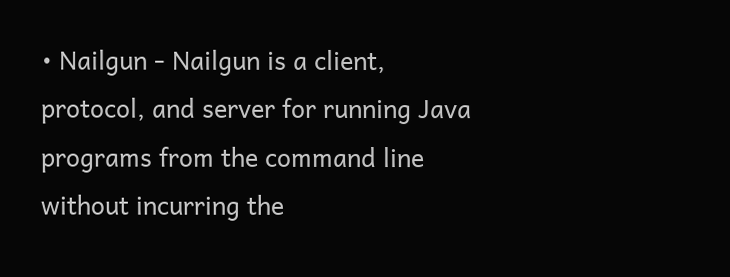• Nailgun - Nailgun is a client, protocol, and server for running Java programs from the command line without incurring the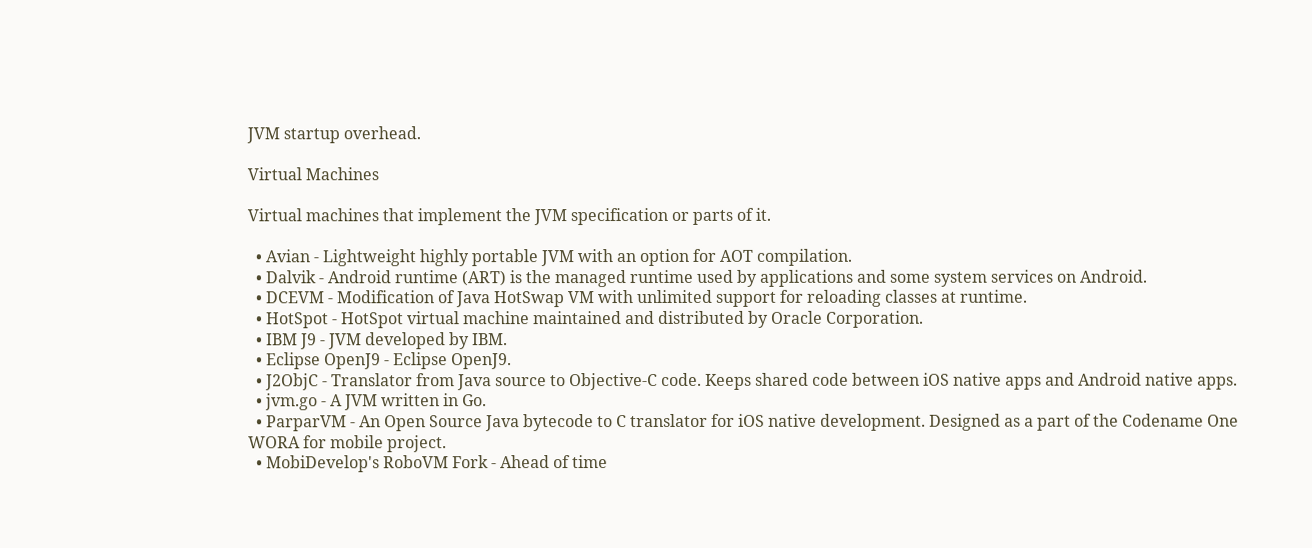JVM startup overhead.

Virtual Machines

Virtual machines that implement the JVM specification or parts of it.

  • Avian - Lightweight highly portable JVM with an option for AOT compilation.
  • Dalvik - Android runtime (ART) is the managed runtime used by applications and some system services on Android.
  • DCEVM - Modification of Java HotSwap VM with unlimited support for reloading classes at runtime.
  • HotSpot - HotSpot virtual machine maintained and distributed by Oracle Corporation.
  • IBM J9 - JVM developed by IBM.
  • Eclipse OpenJ9 - Eclipse OpenJ9.
  • J2ObjC - Translator from Java source to Objective-C code. Keeps shared code between iOS native apps and Android native apps.
  • jvm.go - A JVM written in Go.
  • ParparVM - An Open Source Java bytecode to C translator for iOS native development. Designed as a part of the Codename One WORA for mobile project.
  • MobiDevelop's RoboVM Fork - Ahead of time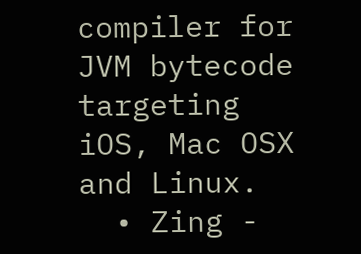compiler for JVM bytecode targeting iOS, Mac OSX and Linux.
  • Zing -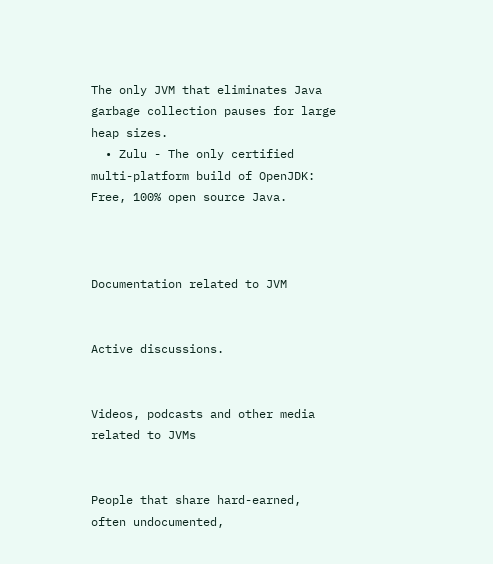The only JVM that eliminates Java garbage collection pauses for large heap sizes.
  • Zulu - The only certified multi-platform build of OpenJDK: Free, 100% open source Java.



Documentation related to JVM


Active discussions.


Videos, podcasts and other media related to JVMs


People that share hard-earned, often undocumented,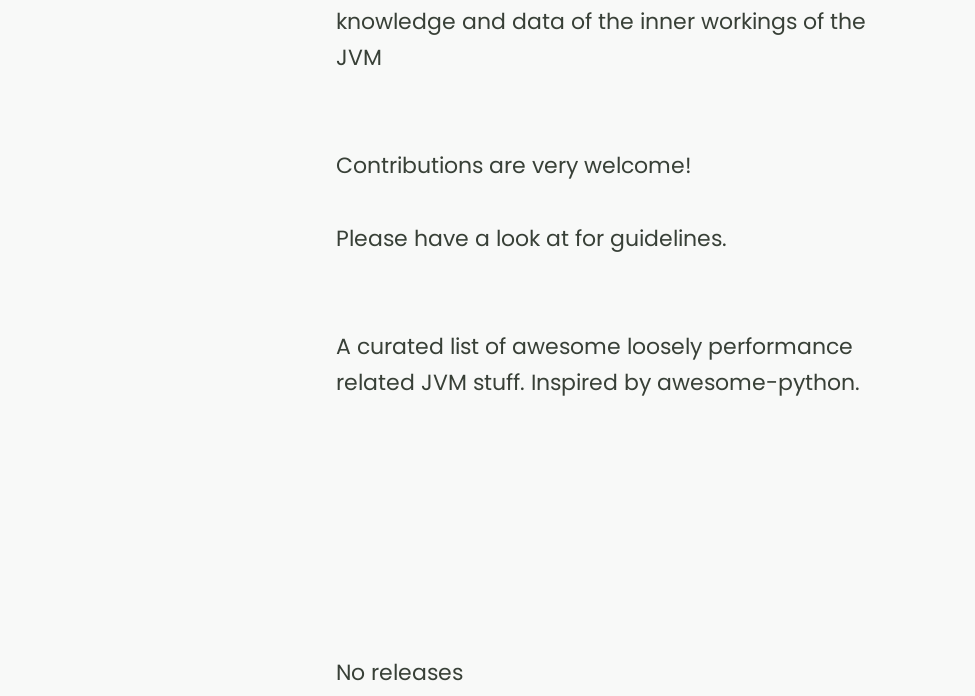knowledge and data of the inner workings of the JVM


Contributions are very welcome!

Please have a look at for guidelines.


A curated list of awesome loosely performance related JVM stuff. Inspired by awesome-python.







No releases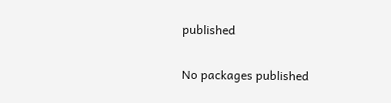published


No packages published